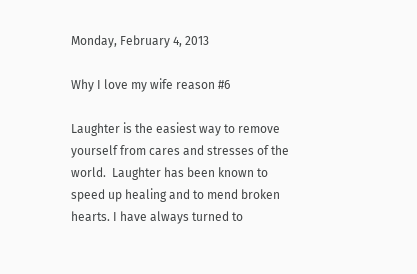Monday, February 4, 2013

Why I love my wife reason #6

Laughter is the easiest way to remove yourself from cares and stresses of the world.  Laughter has been known to speed up healing and to mend broken hearts. I have always turned to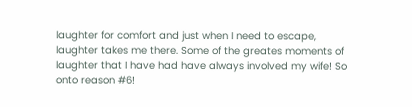laughter for comfort and just when I need to escape, laughter takes me there. Some of the greates moments of laughter that I have had have always involved my wife! So onto reason #6!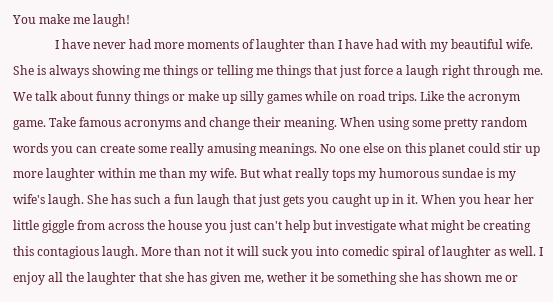You make me laugh!
              I have never had more moments of laughter than I have had with my beautiful wife. She is always showing me things or telling me things that just force a laugh right through me. We talk about funny things or make up silly games while on road trips. Like the acronym game. Take famous acronyms and change their meaning. When using some pretty random words you can create some really amusing meanings. No one else on this planet could stir up more laughter within me than my wife. But what really tops my humorous sundae is my wife's laugh. She has such a fun laugh that just gets you caught up in it. When you hear her little giggle from across the house you just can't help but investigate what might be creating this contagious laugh. More than not it will suck you into comedic spiral of laughter as well. I enjoy all the laughter that she has given me, wether it be something she has shown me or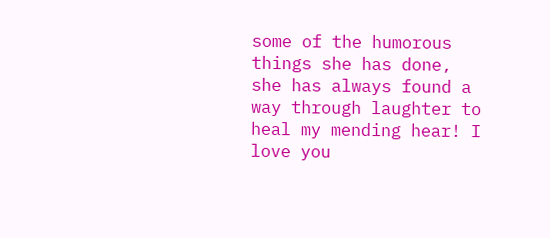some of the humorous things she has done, she has always found a way through laughter to heal my mending hear! I love you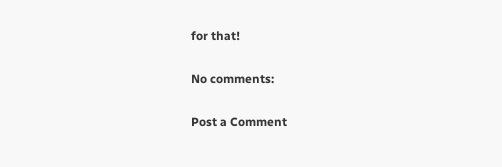for that!

No comments:

Post a Comment